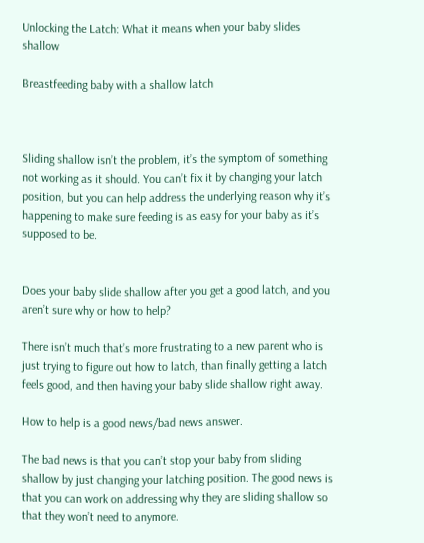Unlocking the Latch: What it means when your baby slides shallow

Breastfeeding baby with a shallow latch



Sliding shallow isn’t the problem, it’s the symptom of something not working as it should. You can’t fix it by changing your latch position, but you can help address the underlying reason why it’s happening to make sure feeding is as easy for your baby as it’s supposed to be.


Does your baby slide shallow after you get a good latch, and you aren’t sure why or how to help?

There isn’t much that’s more frustrating to a new parent who is just trying to figure out how to latch, than finally getting a latch feels good, and then having your baby slide shallow right away.

How to help is a good news/bad news answer.

The bad news is that you can’t stop your baby from sliding shallow by just changing your latching position. The good news is that you can work on addressing why they are sliding shallow so that they won’t need to anymore.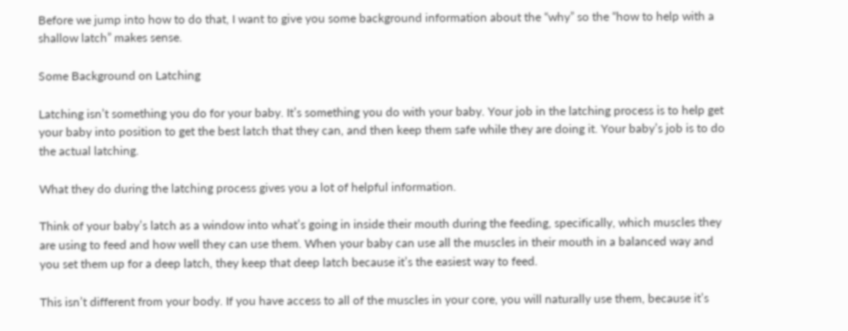Before we jump into how to do that, I want to give you some background information about the “why” so the “how to help with a shallow latch” makes sense.

Some Background on Latching

Latching isn’t something you do for your baby. It’s something you do with your baby. Your job in the latching process is to help get your baby into position to get the best latch that they can, and then keep them safe while they are doing it. Your baby’s job is to do the actual latching.

What they do during the latching process gives you a lot of helpful information.

Think of your baby’s latch as a window into what’s going in inside their mouth during the feeding, specifically, which muscles they are using to feed and how well they can use them. When your baby can use all the muscles in their mouth in a balanced way and you set them up for a deep latch, they keep that deep latch because it’s the easiest way to feed.

This isn’t different from your body. If you have access to all of the muscles in your core, you will naturally use them, because it’s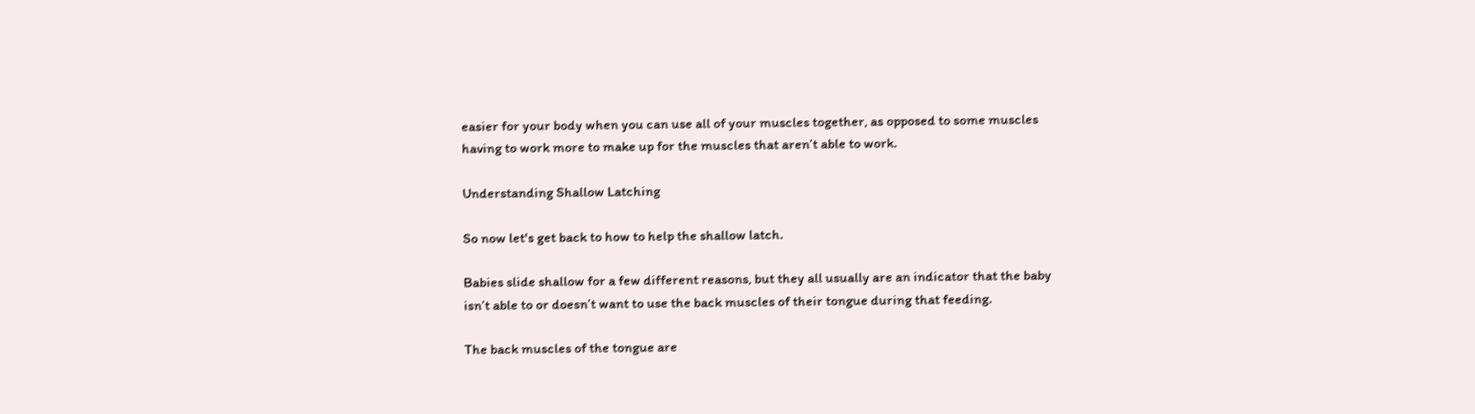easier for your body when you can use all of your muscles together, as opposed to some muscles having to work more to make up for the muscles that aren’t able to work.

Understanding Shallow Latching

So now let's get back to how to help the shallow latch.

Babies slide shallow for a few different reasons, but they all usually are an indicator that the baby isn’t able to or doesn’t want to use the back muscles of their tongue during that feeding.

The back muscles of the tongue are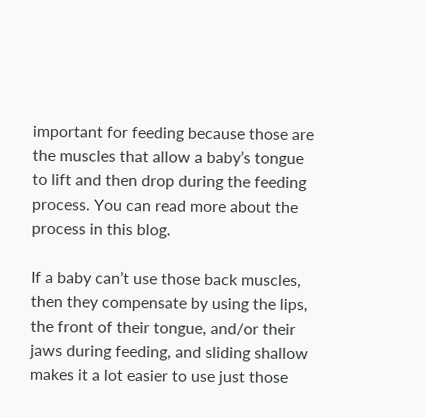important for feeding because those are the muscles that allow a baby’s tongue to lift and then drop during the feeding process. You can read more about the process in this blog.

If a baby can’t use those back muscles, then they compensate by using the lips, the front of their tongue, and/or their jaws during feeding, and sliding shallow makes it a lot easier to use just those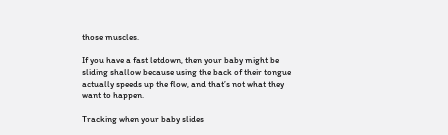those muscles.

If you have a fast letdown, then your baby might be sliding shallow because using the back of their tongue actually speeds up the flow, and that’s not what they want to happen.

Tracking when your baby slides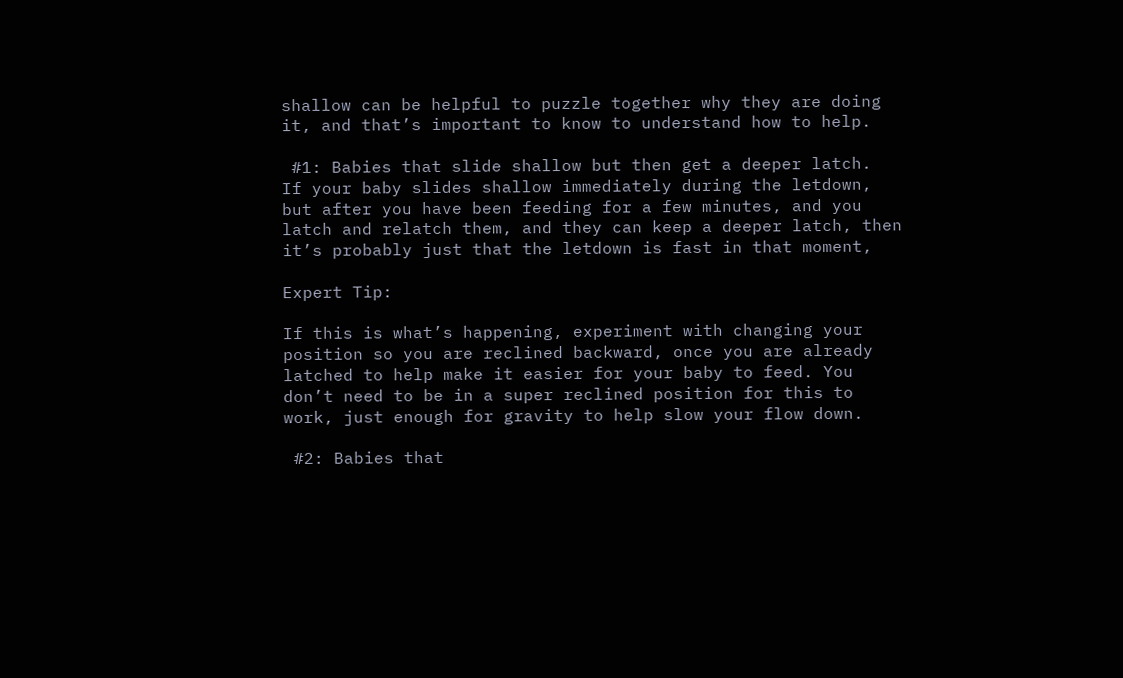shallow can be helpful to puzzle together why they are doing it, and that’s important to know to understand how to help.

 #1: Babies that slide shallow but then get a deeper latch.
If your baby slides shallow immediately during the letdown, but after you have been feeding for a few minutes, and you latch and relatch them, and they can keep a deeper latch, then it’s probably just that the letdown is fast in that moment,

Expert Tip:

If this is what’s happening, experiment with changing your position so you are reclined backward, once you are already latched to help make it easier for your baby to feed. You don’t need to be in a super reclined position for this to work, just enough for gravity to help slow your flow down.

 #2: Babies that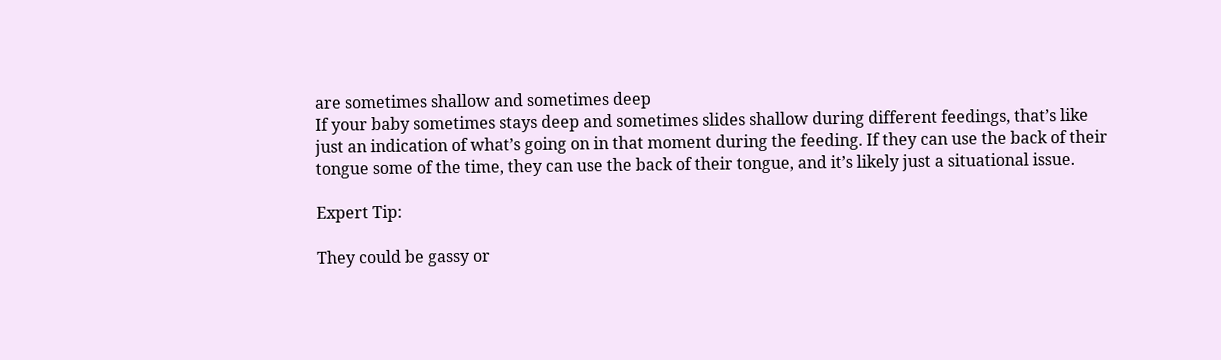are sometimes shallow and sometimes deep
If your baby sometimes stays deep and sometimes slides shallow during different feedings, that’s like just an indication of what’s going on in that moment during the feeding. If they can use the back of their tongue some of the time, they can use the back of their tongue, and it’s likely just a situational issue.

Expert Tip:

They could be gassy or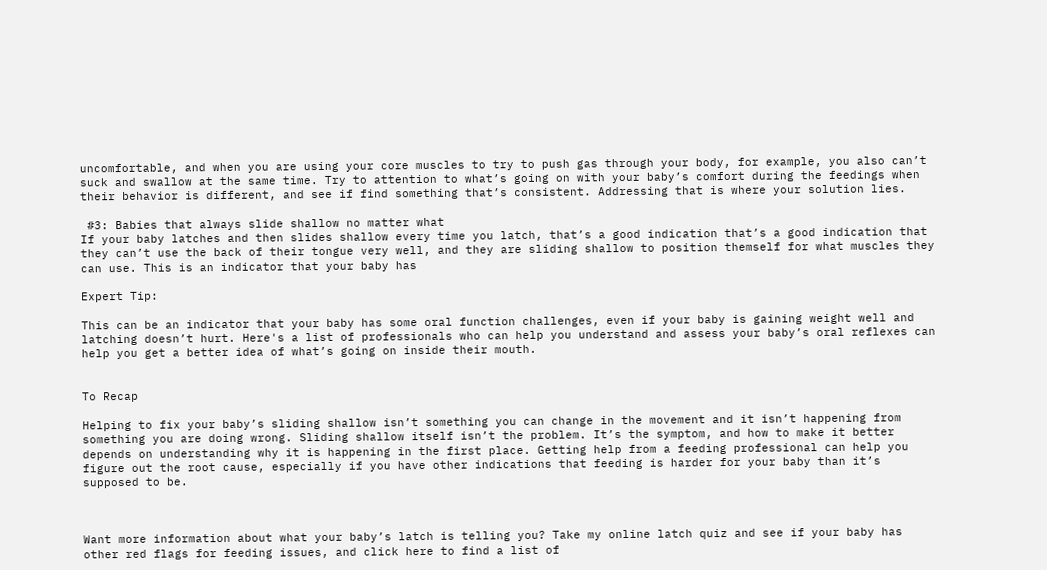uncomfortable, and when you are using your core muscles to try to push gas through your body, for example, you also can’t suck and swallow at the same time. Try to attention to what’s going on with your baby’s comfort during the feedings when their behavior is different, and see if find something that’s consistent. Addressing that is where your solution lies.

 #3: Babies that always slide shallow no matter what
If your baby latches and then slides shallow every time you latch, that’s a good indication that’s a good indication that they can’t use the back of their tongue very well, and they are sliding shallow to position themself for what muscles they can use. This is an indicator that your baby has

Expert Tip:

This can be an indicator that your baby has some oral function challenges, even if your baby is gaining weight well and latching doesn’t hurt. Here's a list of professionals who can help you understand and assess your baby’s oral reflexes can help you get a better idea of what’s going on inside their mouth.


To Recap

Helping to fix your baby’s sliding shallow isn’t something you can change in the movement and it isn’t happening from something you are doing wrong. Sliding shallow itself isn’t the problem. It’s the symptom, and how to make it better depends on understanding why it is happening in the first place. Getting help from a feeding professional can help you figure out the root cause, especially if you have other indications that feeding is harder for your baby than it’s supposed to be.



Want more information about what your baby’s latch is telling you? Take my online latch quiz and see if your baby has other red flags for feeding issues, and click here to find a list of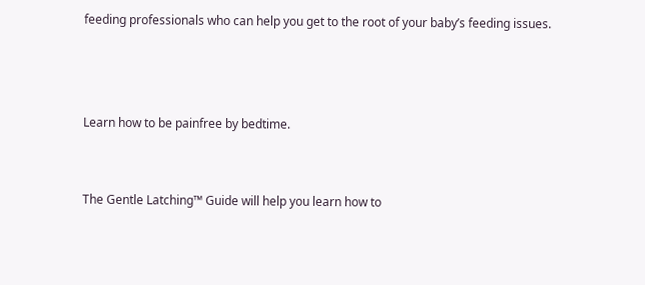feeding professionals who can help you get to the root of your baby’s feeding issues.



Learn how to be painfree by bedtime.


The Gentle Latching™ Guide will help you learn how to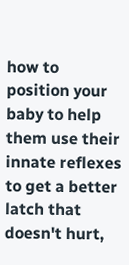how to position your baby to help them use their innate reflexes to get a better latch that doesn't hurt,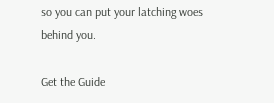so you can put your latching woes behind you.

Get the Guide